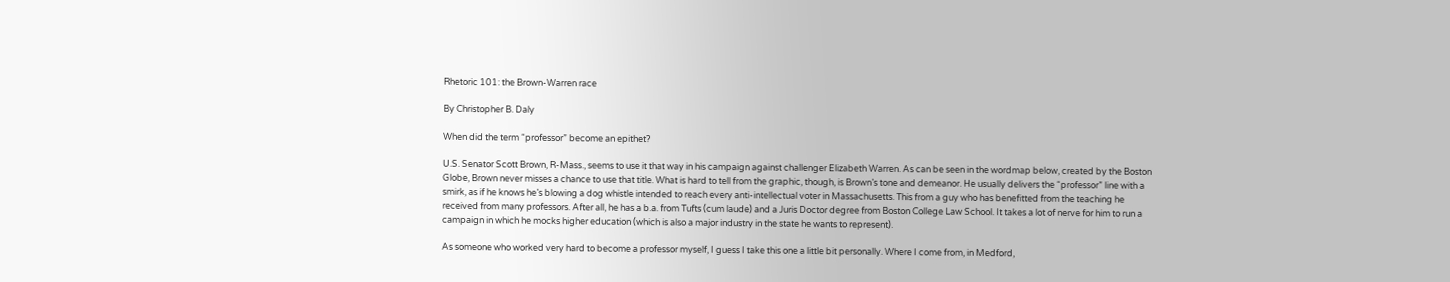Rhetoric 101: the Brown-Warren race

By Christopher B. Daly

When did the term “professor” become an epithet?

U.S. Senator Scott Brown, R-Mass., seems to use it that way in his campaign against challenger Elizabeth Warren. As can be seen in the wordmap below, created by the Boston Globe, Brown never misses a chance to use that title. What is hard to tell from the graphic, though, is Brown’s tone and demeanor. He usually delivers the “professor” line with a smirk, as if he knows he’s blowing a dog whistle intended to reach every anti-intellectual voter in Massachusetts. This from a guy who has benefitted from the teaching he received from many professors. After all, he has a b.a. from Tufts (cum laude) and a Juris Doctor degree from Boston College Law School. It takes a lot of nerve for him to run a campaign in which he mocks higher education (which is also a major industry in the state he wants to represent).

As someone who worked very hard to become a professor myself, I guess I take this one a little bit personally. Where I come from, in Medford,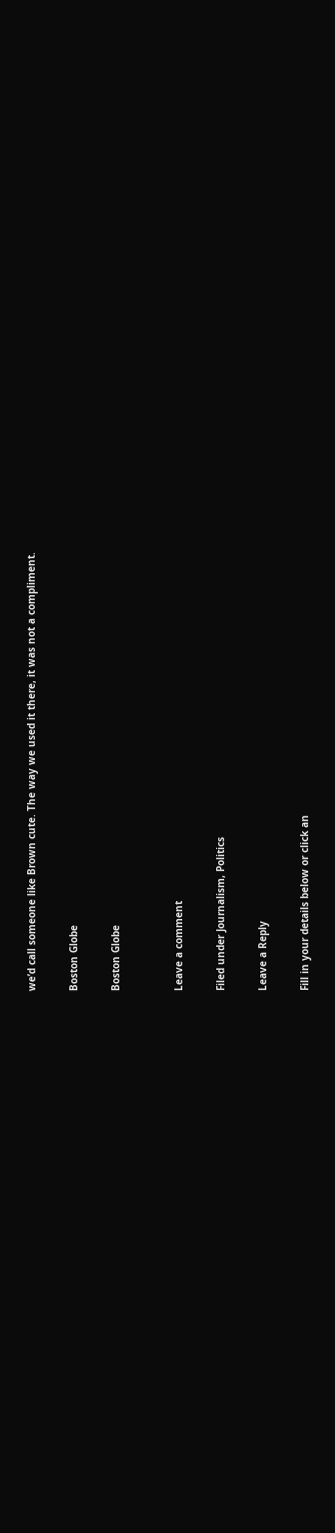we’d call someone like Brown cute. The way we used it there, it was not a compliment.

Boston Globe

Boston Globe


Leave a comment

Filed under Journalism, Politics

Leave a Reply

Fill in your details below or click an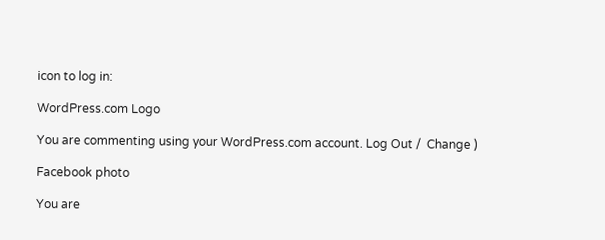icon to log in:

WordPress.com Logo

You are commenting using your WordPress.com account. Log Out /  Change )

Facebook photo

You are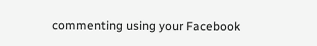commenting using your Facebook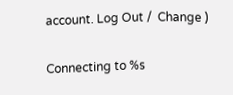account. Log Out /  Change )

Connecting to %s